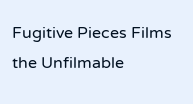Fugitive Pieces Films the Unfilmable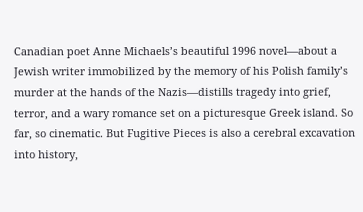Canadian poet Anne Michaels’s beautiful 1996 novel—about a Jewish writer immobilized by the memory of his Polish family’s murder at the hands of the Nazis—distills tragedy into grief, terror, and a wary romance set on a picturesque Greek island. So far, so cinematic. But Fugitive Pieces is also a cerebral excavation into history,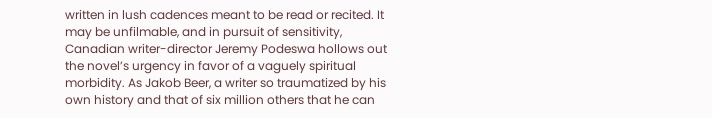written in lush cadences meant to be read or recited. It may be unfilmable, and in pursuit of sensitivity, Canadian writer-director Jeremy Podeswa hollows out the novel’s urgency in favor of a vaguely spiritual morbidity. As Jakob Beer, a writer so traumatized by his own history and that of six million others that he can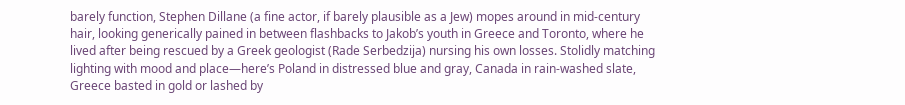barely function, Stephen Dillane (a fine actor, if barely plausible as a Jew) mopes around in mid-century hair, looking generically pained in between flashbacks to Jakob’s youth in Greece and Toronto, where he lived after being rescued by a Greek geologist (Rade Serbedzija) nursing his own losses. Stolidly matching lighting with mood and place—here’s Poland in distressed blue and gray, Canada in rain-washed slate, Greece basted in gold or lashed by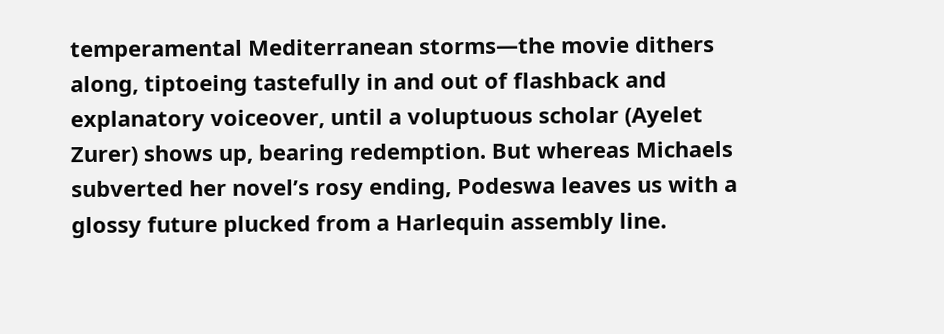temperamental Mediterranean storms—the movie dithers along, tiptoeing tastefully in and out of flashback and explanatory voiceover, until a voluptuous scholar (Ayelet Zurer) shows up, bearing redemption. But whereas Michaels subverted her novel’s rosy ending, Podeswa leaves us with a glossy future plucked from a Harlequin assembly line.